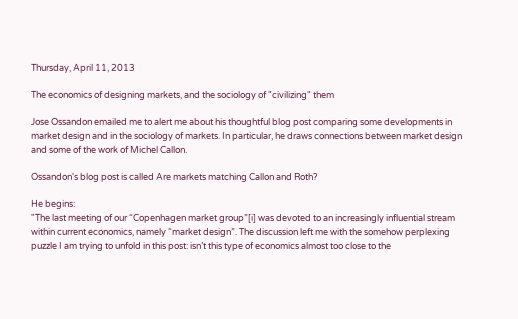Thursday, April 11, 2013

The economics of designing markets, and the sociology of "civilizing" them

Jose Ossandon emailed me to alert me about his thoughtful blog post comparing some developments in market design and in the sociology of markets. In particular, he draws connections between market design and some of the work of Michel Callon.

Ossandon's blog post is called Are markets matching Callon and Roth?

He begins:
"The last meeting of our “Copenhagen market group”[i] was devoted to an increasingly influential stream within current economics, namely “market design”. The discussion left me with the somehow perplexing puzzle I am trying to unfold in this post: isn’t this type of economics almost too close to the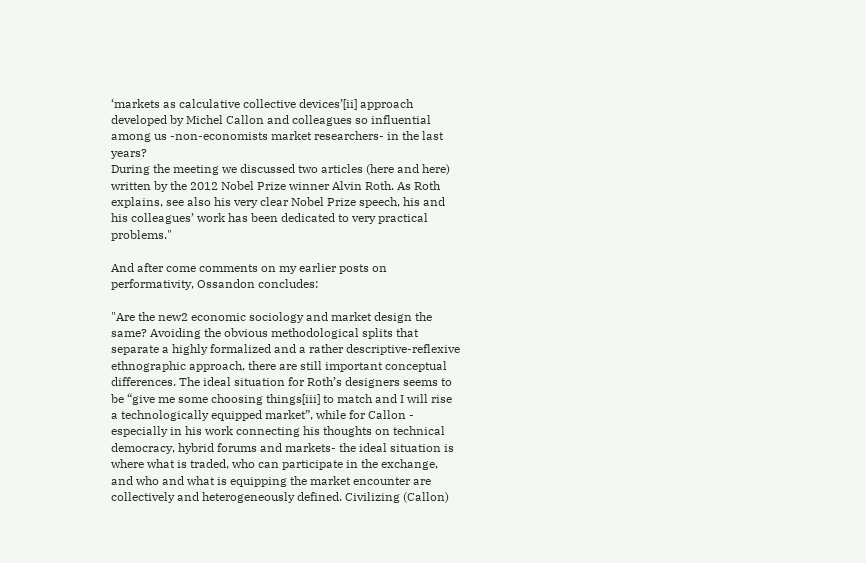‘markets as calculative collective devices’[ii] approach developed by Michel Callon and colleagues so influential among us -non-economists market researchers- in the last years?
During the meeting we discussed two articles (here and here) written by the 2012 Nobel Prize winner Alvin Roth. As Roth explains, see also his very clear Nobel Prize speech, his and his colleagues’ work has been dedicated to very practical problems."

And after come comments on my earlier posts on performativity, Ossandon concludes:

"Are the new2 economic sociology and market design the same? Avoiding the obvious methodological splits that separate a highly formalized and a rather descriptive-reflexive ethnographic approach, there are still important conceptual differences. The ideal situation for Roth’s designers seems to be “give me some choosing things[iii] to match and I will rise a technologically equipped market”, while for Callon - especially in his work connecting his thoughts on technical democracy, hybrid forums and markets- the ideal situation is where what is traded, who can participate in the exchange, and who and what is equipping the market encounter are collectively and heterogeneously defined. Civilizing (Callon)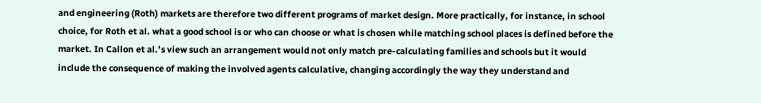and engineering (Roth) markets are therefore two different programs of market design. More practically, for instance, in school choice, for Roth et al. what a good school is or who can choose or what is chosen while matching school places is defined before the market. In Callon et al.’s view such an arrangement would not only match pre-calculating families and schools but it would include the consequence of making the involved agents calculative, changing accordingly the way they understand and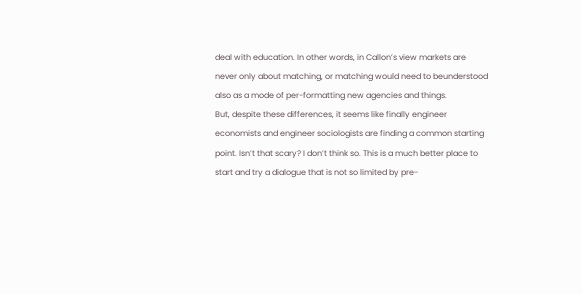deal with education. In other words, in Callon’s view markets are never only about matching, or matching would need to beunderstood also as a mode of per-formatting new agencies and things.
But, despite these differences, it seems like finally engineer economists and engineer sociologists are finding a common starting point. Isn’t that scary? I don’t think so. This is a much better place to start and try a dialogue that is not so limited by pre-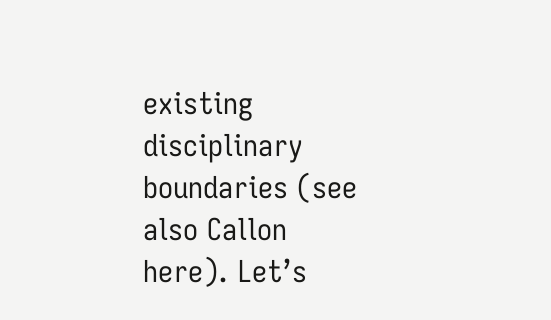existing disciplinary boundaries (see also Callon here). Let’s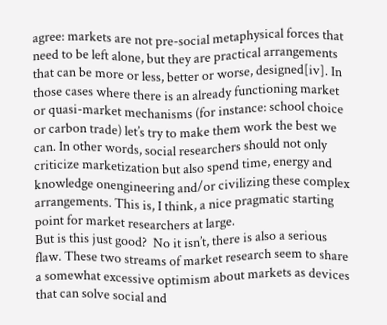agree: markets are not pre-social metaphysical forces that need to be left alone, but they are practical arrangements that can be more or less, better or worse, designed[iv]. In those cases where there is an already functioning market or quasi-market mechanisms (for instance: school choice or carbon trade) let’s try to make them work the best we can. In other words, social researchers should not only criticize marketization but also spend time, energy and knowledge onengineering and/or civilizing these complex arrangements. This is, I think, a nice pragmatic starting point for market researchers at large.
But is this just good?  No it isn’t, there is also a serious flaw. These two streams of market research seem to share a somewhat excessive optimism about markets as devices that can solve social and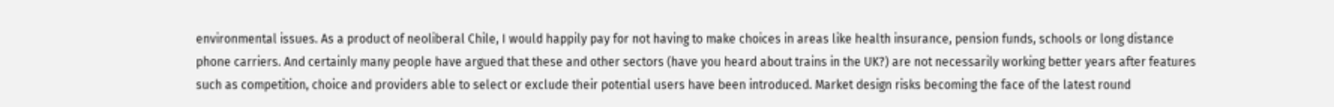environmental issues. As a product of neoliberal Chile, I would happily pay for not having to make choices in areas like health insurance, pension funds, schools or long distance phone carriers. And certainly many people have argued that these and other sectors (have you heard about trains in the UK?) are not necessarily working better years after features such as competition, choice and providers able to select or exclude their potential users have been introduced. Market design risks becoming the face of the latest round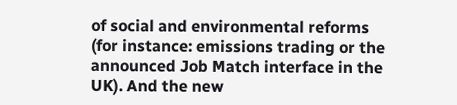of social and environmental reforms (for instance: emissions trading or the announced Job Match interface in the UK). And the new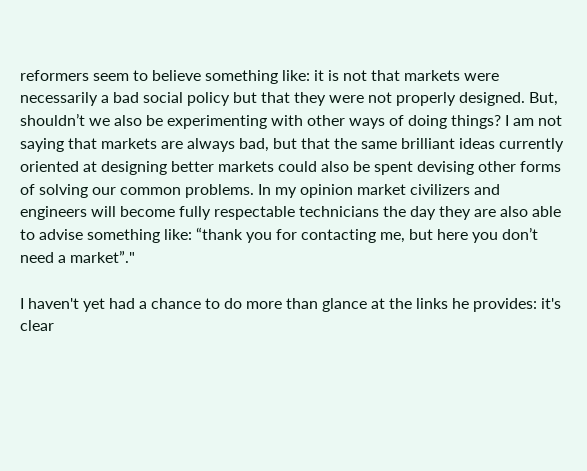reformers seem to believe something like: it is not that markets were necessarily a bad social policy but that they were not properly designed. But, shouldn’t we also be experimenting with other ways of doing things? I am not saying that markets are always bad, but that the same brilliant ideas currently oriented at designing better markets could also be spent devising other forms of solving our common problems. In my opinion market civilizers and engineers will become fully respectable technicians the day they are also able to advise something like: “thank you for contacting me, but here you don’t need a market”."

I haven't yet had a chance to do more than glance at the links he provides: it's clear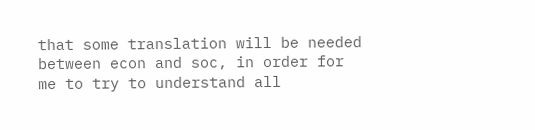that some translation will be needed between econ and soc, in order for me to try to understand all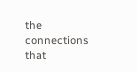the connections that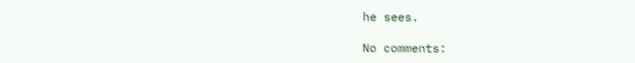he sees.

No comments: